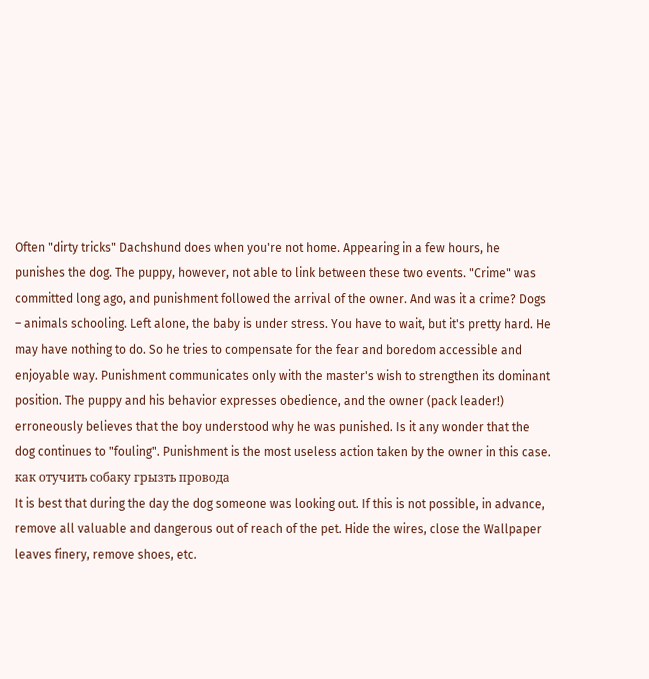Often "dirty tricks" Dachshund does when you're not home. Appearing in a few hours, he punishes the dog. The puppy, however, not able to link between these two events. "Crime" was committed long ago, and punishment followed the arrival of the owner. And was it a crime? Dogs – animals schooling. Left alone, the baby is under stress. You have to wait, but it's pretty hard. He may have nothing to do. So he tries to compensate for the fear and boredom accessible and enjoyable way. Punishment communicates only with the master's wish to strengthen its dominant position. The puppy and his behavior expresses obedience, and the owner (pack leader!) erroneously believes that the boy understood why he was punished. Is it any wonder that the dog continues to "fouling". Punishment is the most useless action taken by the owner in this case.
как отучить собаку грызть провода
It is best that during the day the dog someone was looking out. If this is not possible, in advance, remove all valuable and dangerous out of reach of the pet. Hide the wires, close the Wallpaper leaves finery, remove shoes, etc.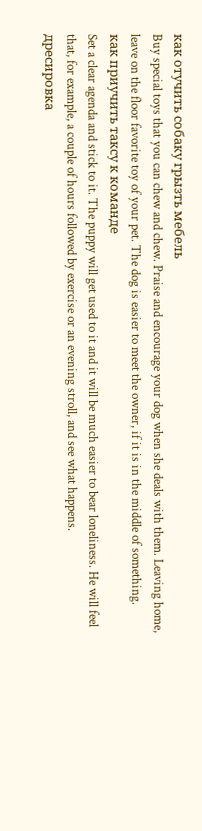как отучить собаку грызть мебель
Buy special toys that you can chew and chew. Praise and encourage your dog when she deals with them. Leaving home, leave on the floor favorite toy of your pet. The dog is easier to meet the owner, if it is in the middle of something.
как приучить таксу к команде
Set a clear agenda and stick to it. The puppy will get used to it and it will be much easier to bear loneliness. He will feel that, for example, a couple of hours followed by exercise or an evening stroll, and see what happens.
дресировка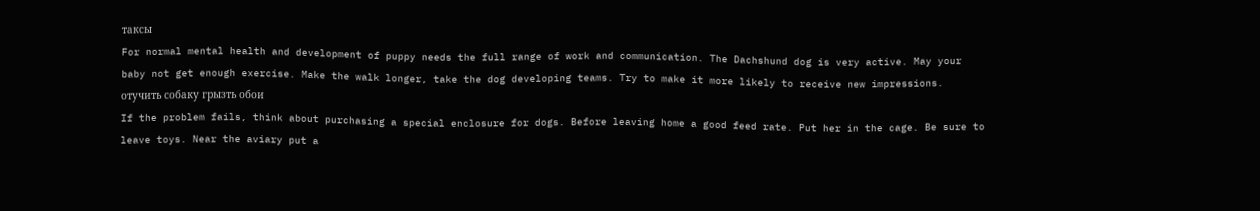таксы
For normal mental health and development of puppy needs the full range of work and communication. The Dachshund dog is very active. May your baby not get enough exercise. Make the walk longer, take the dog developing teams. Try to make it more likely to receive new impressions.
отучить собаку грызть обои
If the problem fails, think about purchasing a special enclosure for dogs. Before leaving home a good feed rate. Put her in the cage. Be sure to leave toys. Near the aviary put a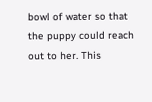bowl of water so that the puppy could reach out to her. This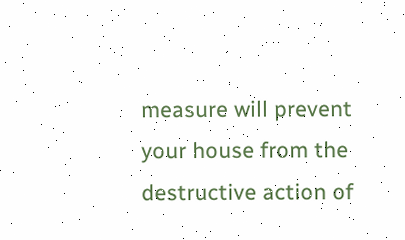measure will prevent your house from the destructive action of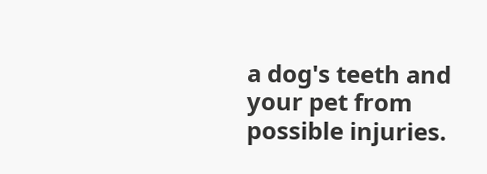a dog's teeth and your pet from possible injuries.